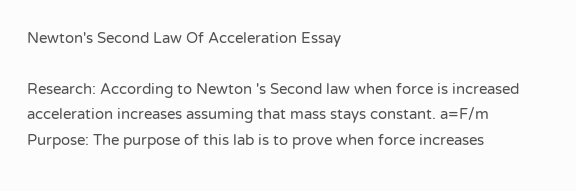Newton's Second Law Of Acceleration Essay

Research: According to Newton 's Second law when force is increased acceleration increases assuming that mass stays constant. a=F/m
Purpose: The purpose of this lab is to prove when force increases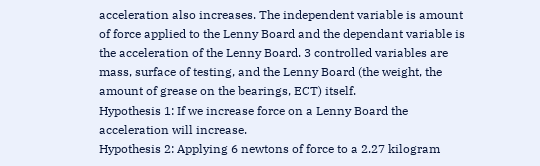acceleration also increases. The independent variable is amount of force applied to the Lenny Board and the dependant variable is the acceleration of the Lenny Board. 3 controlled variables are mass, surface of testing, and the Lenny Board (the weight, the amount of grease on the bearings, ECT) itself.
Hypothesis 1: If we increase force on a Lenny Board the acceleration will increase.
Hypothesis 2: Applying 6 newtons of force to a 2.27 kilogram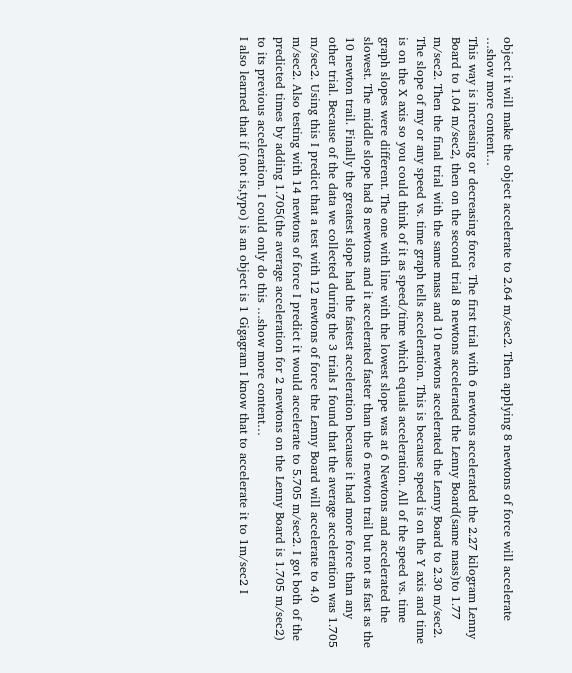object it will make the object accelerate to 2.64 m/sec2. Then applying 8 newtons of force will accelerate
…show more content…
This way is increasing or decreasing force. The first trial with 6 newtons accelerated the 2.27 kilogram Lenny Board to 1.04 m/sec2, then on the second trial 8 newtons accelerated the Lenny Board(same mass)to 1.77 m/sec2. Then the final trial with the same mass and 10 newtons accelerated the Lenny Board to 2.30 m/sec2. The slope of my or any speed vs. time graph tells acceleration. This is because speed is on the Y axis and time is on the X axis so you could think of it as speed/time which equals acceleration. All of the speed vs. time graph slopes were different. The one with line with the lowest slope was at 6 Newtons and accelerated the slowest. The middle slope had 8 newtons and it accelerated faster than the 6 newton trail but not as fast as the 10 newton trail. Finally the greatest slope had the fastest acceleration because it had more force than any other trial. Because of the data we collected during the 3 trials I found that the average acceleration was 1.705 m/sec2. Using this I predict that a test with 12 newtons of force the Lenny Board will accelerate to 4.0 m/sec2. Also testing with 14 newtons of force I predict it would accelerate to 5.705 m/sec2. I got both of the predicted times by adding 1.705(the average acceleration for 2 newtons on the Lenny Board is 1.705 m/sec2) to its previous acceleration. I could only do this …show more content…
I also learned that if (not is,typo) is an object is 1 Gigagram I know that to accelerate it to 1m/sec2 I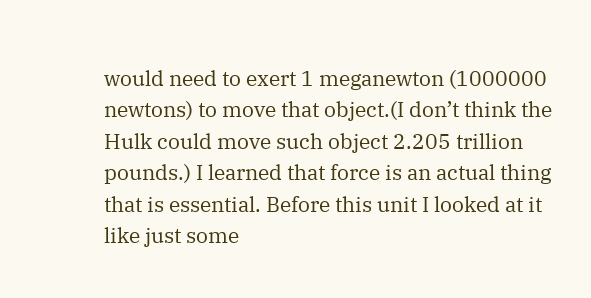would need to exert 1 meganewton (1000000 newtons) to move that object.(I don’t think the Hulk could move such object 2.205 trillion pounds.) I learned that force is an actual thing that is essential. Before this unit I looked at it like just some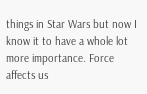things in Star Wars but now I know it to have a whole lot more importance. Force affects us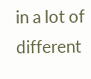in a lot of different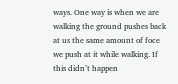ways. One way is when we are walking the ground pushes back at us the same amount of foce we push at it while walking. If this didn’t happen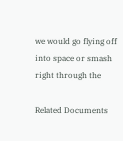we would go flying off into space or smash right through the

Related Documents